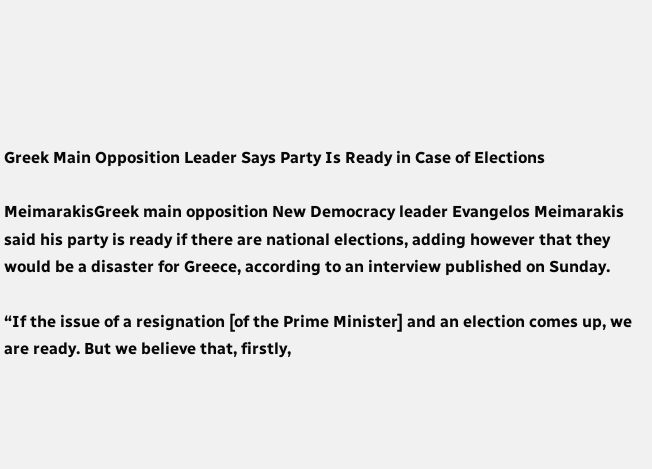Greek Main Opposition Leader Says Party Is Ready in Case of Elections

MeimarakisGreek main opposition New Democracy leader Evangelos Meimarakis said his party is ready if there are national elections, adding however that they would be a disaster for Greece, according to an interview published on Sunday.

“If the issue of a resignation [of the Prime Minister] and an election comes up, we are ready. But we believe that, firstly,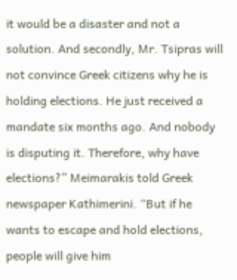it would be a disaster and not a solution. And secondly, Mr. Tsipras will not convince Greek citizens why he is holding elections. He just received a mandate six months ago. And nobody is disputing it. Therefore, why have elections?” Meimarakis told Greek newspaper Kathimerini. “But if he wants to escape and hold elections, people will give him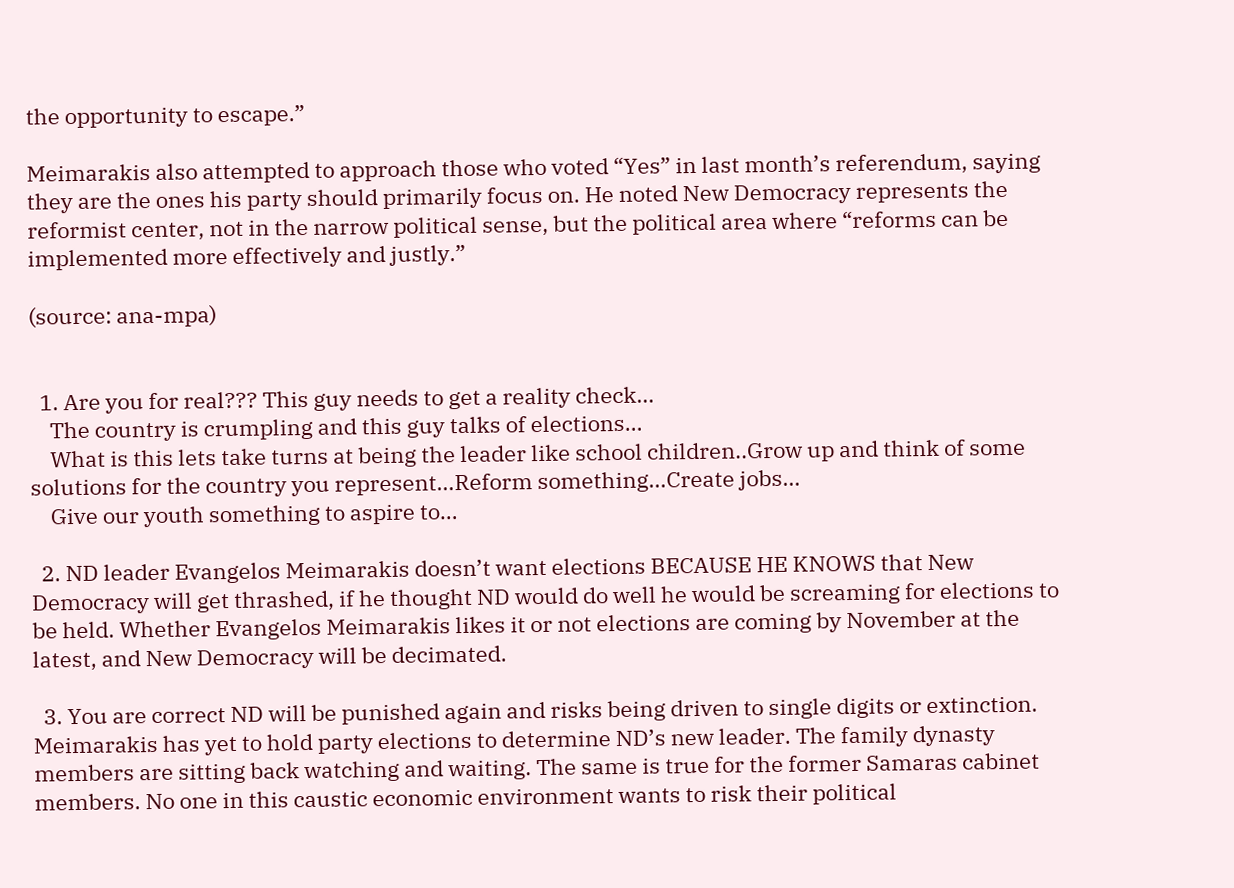the opportunity to escape.”

Meimarakis also attempted to approach those who voted “Yes” in last month’s referendum, saying they are the ones his party should primarily focus on. He noted New Democracy represents the reformist center, not in the narrow political sense, but the political area where “reforms can be implemented more effectively and justly.”

(source: ana-mpa)


  1. Are you for real??? This guy needs to get a reality check…
    The country is crumpling and this guy talks of elections…
    What is this lets take turns at being the leader like school children..Grow up and think of some solutions for the country you represent…Reform something…Create jobs…
    Give our youth something to aspire to…

  2. ND leader Evangelos Meimarakis doesn’t want elections BECAUSE HE KNOWS that New Democracy will get thrashed, if he thought ND would do well he would be screaming for elections to be held. Whether Evangelos Meimarakis likes it or not elections are coming by November at the latest, and New Democracy will be decimated.

  3. You are correct ND will be punished again and risks being driven to single digits or extinction. Meimarakis has yet to hold party elections to determine ND’s new leader. The family dynasty members are sitting back watching and waiting. The same is true for the former Samaras cabinet members. No one in this caustic economic environment wants to risk their political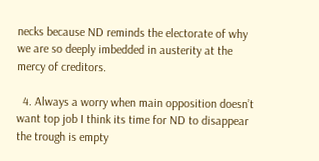necks because ND reminds the electorate of why we are so deeply imbedded in austerity at the mercy of creditors.

  4. Always a worry when main opposition doesn’t want top job I think its time for ND to disappear the trough is empty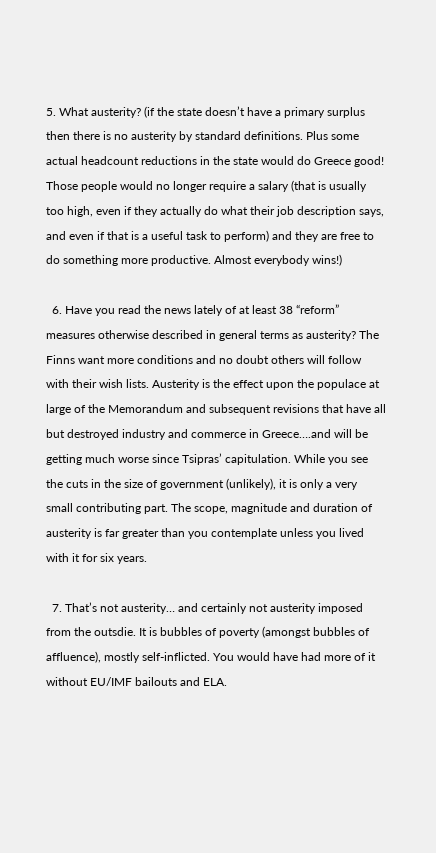5. What austerity? (if the state doesn’t have a primary surplus then there is no austerity by standard definitions. Plus some actual headcount reductions in the state would do Greece good! Those people would no longer require a salary (that is usually too high, even if they actually do what their job description says, and even if that is a useful task to perform) and they are free to do something more productive. Almost everybody wins!)

  6. Have you read the news lately of at least 38 “reform” measures otherwise described in general terms as austerity? The Finns want more conditions and no doubt others will follow with their wish lists. Austerity is the effect upon the populace at large of the Memorandum and subsequent revisions that have all but destroyed industry and commerce in Greece….and will be getting much worse since Tsipras’ capitulation. While you see the cuts in the size of government (unlikely), it is only a very small contributing part. The scope, magnitude and duration of austerity is far greater than you contemplate unless you lived with it for six years.

  7. That’s not austerity… and certainly not austerity imposed from the outsdie. It is bubbles of poverty (amongst bubbles of affluence), mostly self-inflicted. You would have had more of it without EU/IMF bailouts and ELA.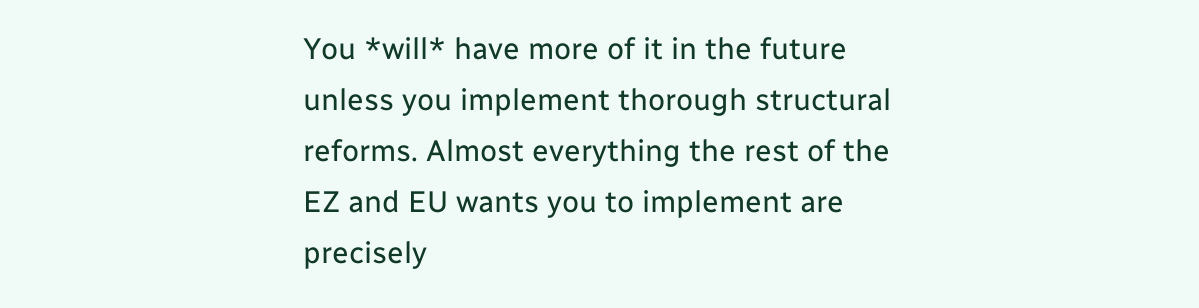You *will* have more of it in the future unless you implement thorough structural reforms. Almost everything the rest of the EZ and EU wants you to implement are precisely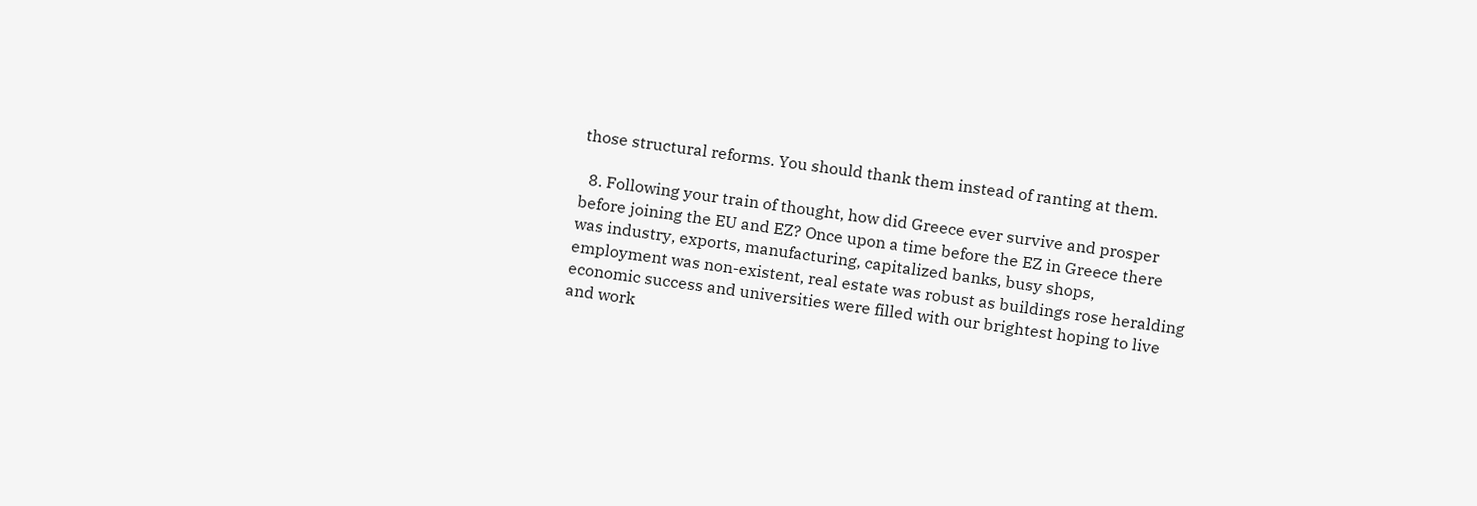those structural reforms. You should thank them instead of ranting at them.

  8. Following your train of thought, how did Greece ever survive and prosper before joining the EU and EZ? Once upon a time before the EZ in Greece there was industry, exports, manufacturing, capitalized banks, busy shops, employment was non-existent, real estate was robust as buildings rose heralding economic success and universities were filled with our brightest hoping to live and work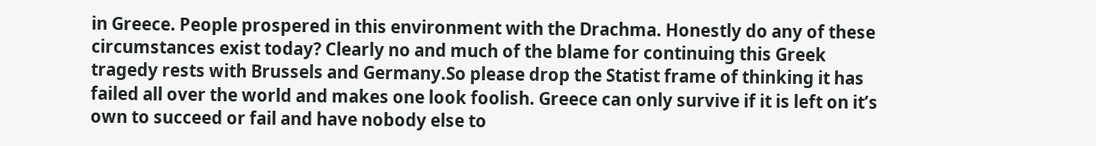in Greece. People prospered in this environment with the Drachma. Honestly do any of these circumstances exist today? Clearly no and much of the blame for continuing this Greek tragedy rests with Brussels and Germany.So please drop the Statist frame of thinking it has failed all over the world and makes one look foolish. Greece can only survive if it is left on it’s own to succeed or fail and have nobody else to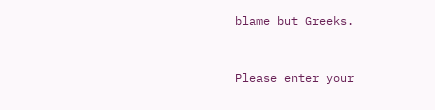blame but Greeks.


Please enter your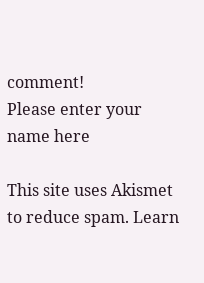comment!
Please enter your name here

This site uses Akismet to reduce spam. Learn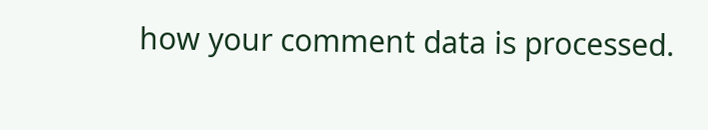how your comment data is processed.